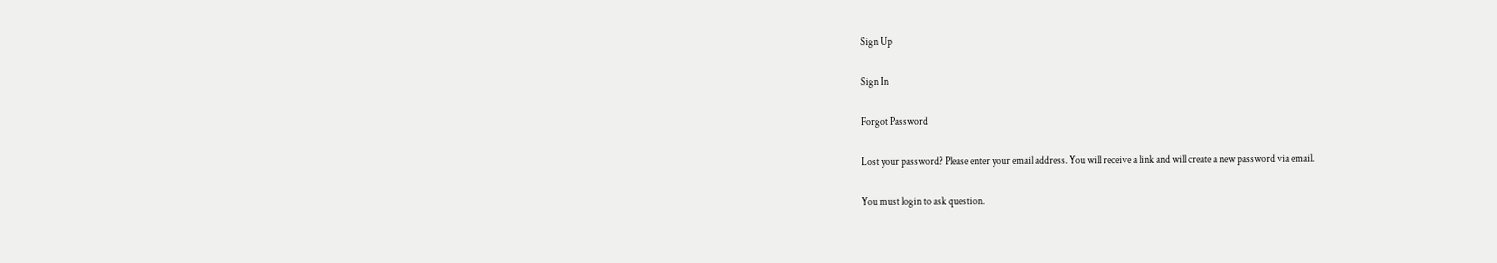Sign Up

Sign In

Forgot Password

Lost your password? Please enter your email address. You will receive a link and will create a new password via email.

You must login to ask question.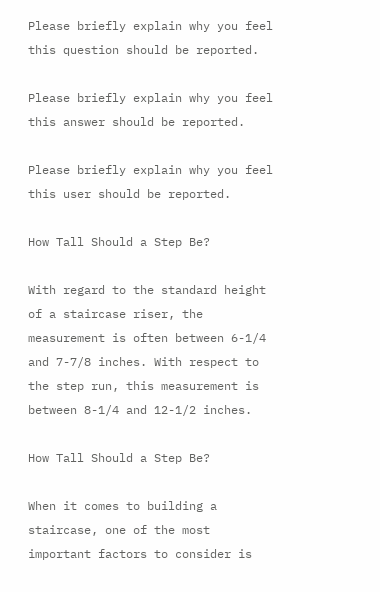Please briefly explain why you feel this question should be reported.

Please briefly explain why you feel this answer should be reported.

Please briefly explain why you feel this user should be reported.

How Tall Should a Step Be?

With regard to the standard height of a staircase riser, the measurement is often between 6-1/4 and 7-7/8 inches. With respect to the step run, this measurement is between 8-1/4 and 12-1/2 inches.

How Tall Should a Step Be?

When it comes to building a staircase, one of the most important factors to consider is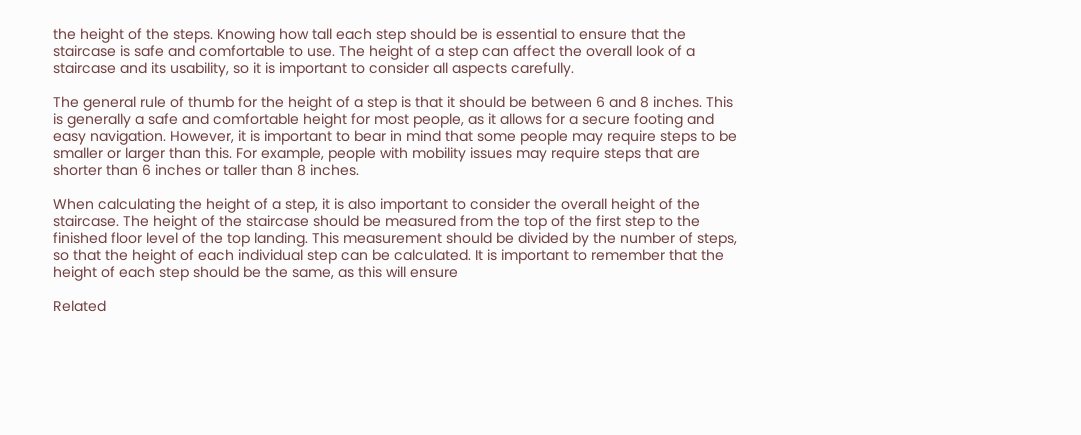the height of the steps. Knowing how tall each step should be is essential to ensure that the staircase is safe and comfortable to use. The height of a step can affect the overall look of a staircase and its usability, so it is important to consider all aspects carefully.

The general rule of thumb for the height of a step is that it should be between 6 and 8 inches. This is generally a safe and comfortable height for most people, as it allows for a secure footing and easy navigation. However, it is important to bear in mind that some people may require steps to be smaller or larger than this. For example, people with mobility issues may require steps that are shorter than 6 inches or taller than 8 inches.

When calculating the height of a step, it is also important to consider the overall height of the staircase. The height of the staircase should be measured from the top of the first step to the finished floor level of the top landing. This measurement should be divided by the number of steps, so that the height of each individual step can be calculated. It is important to remember that the height of each step should be the same, as this will ensure

Related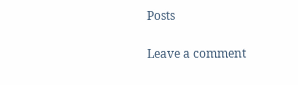Posts

Leave a comment